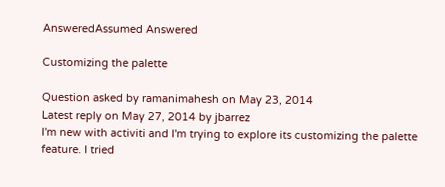AnsweredAssumed Answered

Customizing the palette

Question asked by ramanimahesh on May 23, 2014
Latest reply on May 27, 2014 by jbarrez
I'm new with activiti and I'm trying to explore its customizing the palette feature. I tried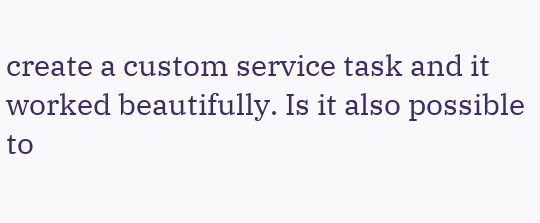create a custom service task and it worked beautifully. Is it also possible to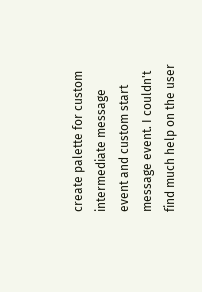create palette for custom intermediate message event and custom start message event. I couldn't find much help on the user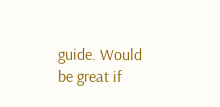guide. Would be great if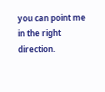you can point me in the right direction.